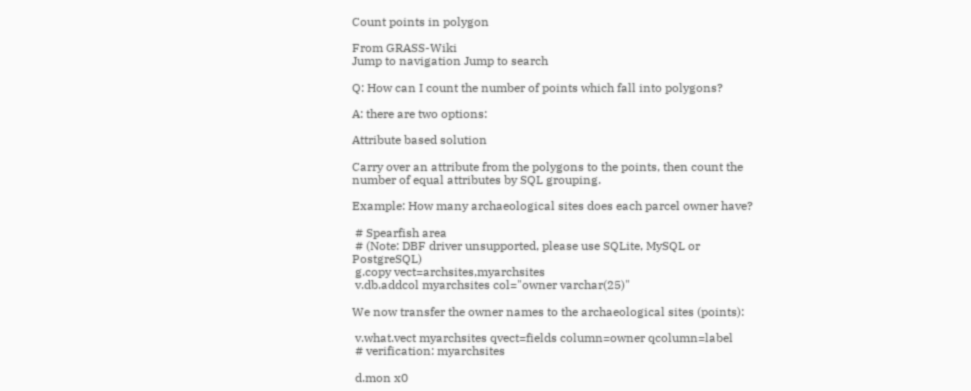Count points in polygon

From GRASS-Wiki
Jump to navigation Jump to search

Q: How can I count the number of points which fall into polygons?

A: there are two options:

Attribute based solution

Carry over an attribute from the polygons to the points, then count the number of equal attributes by SQL grouping.

Example: How many archaeological sites does each parcel owner have?

 # Spearfish area
 # (Note: DBF driver unsupported, please use SQLite, MySQL or PostgreSQL)
 g.copy vect=archsites,myarchsites
 v.db.addcol myarchsites col="owner varchar(25)"

We now transfer the owner names to the archaeological sites (points):

 v.what.vect myarchsites qvect=fields column=owner qcolumn=label
 # verification: myarchsites

 d.mon x0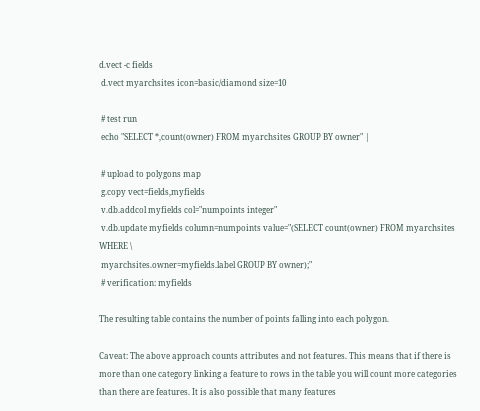d.vect -c fields
 d.vect myarchsites icon=basic/diamond size=10

 # test run
 echo "SELECT *,count(owner) FROM myarchsites GROUP BY owner" |

 # upload to polygons map
 g.copy vect=fields,myfields
 v.db.addcol myfields col="numpoints integer"
 v.db.update myfields column=numpoints value="(SELECT count(owner) FROM myarchsites WHERE \
 myarchsites.owner=myfields.label GROUP BY owner);"
 # verification: myfields

The resulting table contains the number of points falling into each polygon.

Caveat: The above approach counts attributes and not features. This means that if there is more than one category linking a feature to rows in the table you will count more categories than there are features. It is also possible that many features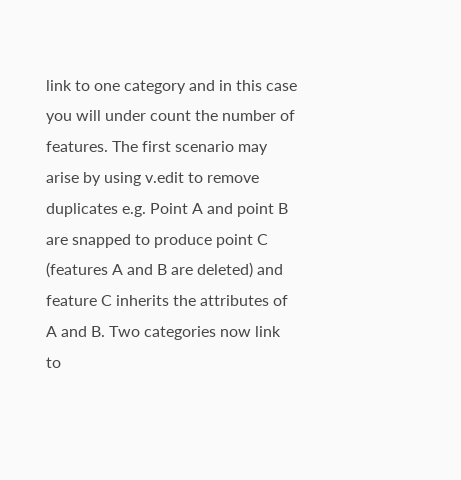link to one category and in this case you will under count the number of features. The first scenario may arise by using v.edit to remove duplicates e.g. Point A and point B are snapped to produce point C (features A and B are deleted) and feature C inherits the attributes of A and B. Two categories now link to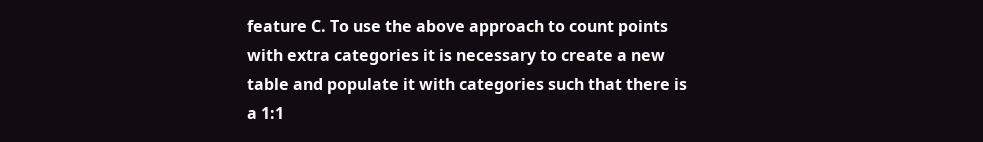feature C. To use the above approach to count points with extra categories it is necessary to create a new table and populate it with categories such that there is a 1:1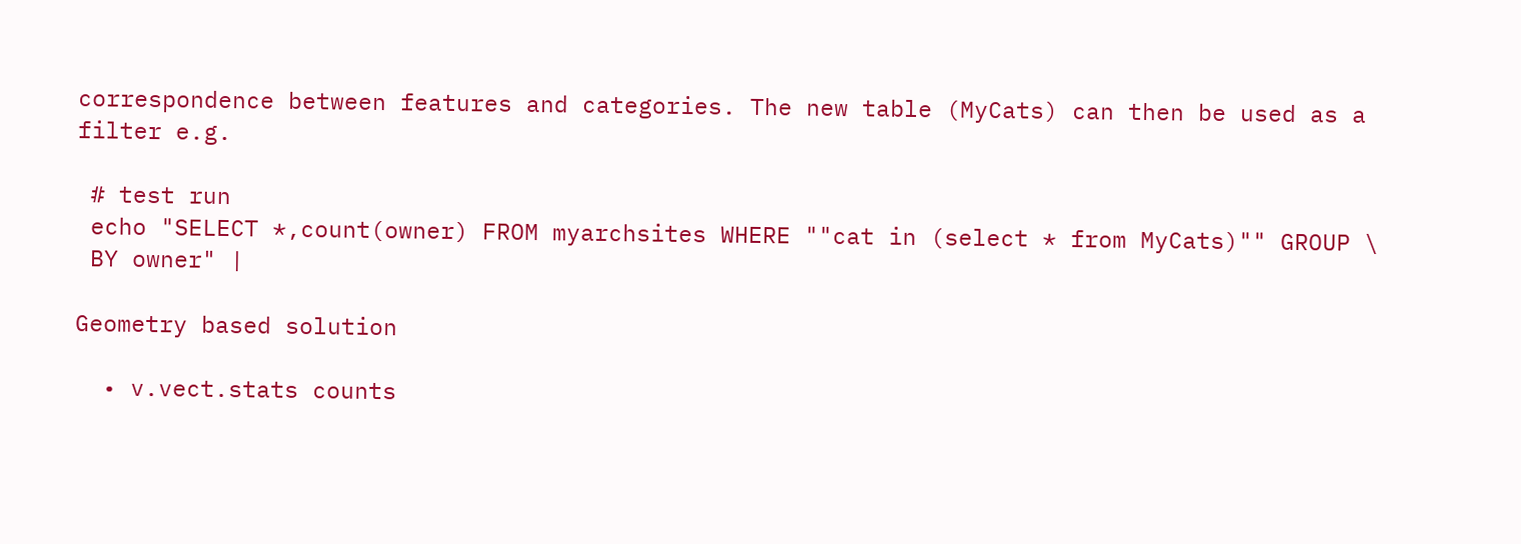correspondence between features and categories. The new table (MyCats) can then be used as a filter e.g.

 # test run
 echo "SELECT *,count(owner) FROM myarchsites WHERE ""cat in (select * from MyCats)"" GROUP \
 BY owner" |

Geometry based solution

  • v.vect.stats counts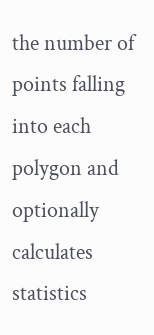the number of points falling into each polygon and optionally calculates statistics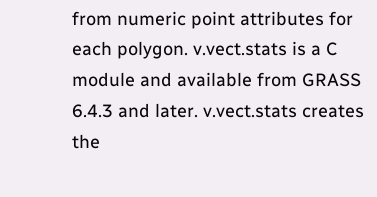from numeric point attributes for each polygon. v.vect.stats is a C module and available from GRASS 6.4.3 and later. v.vect.stats creates the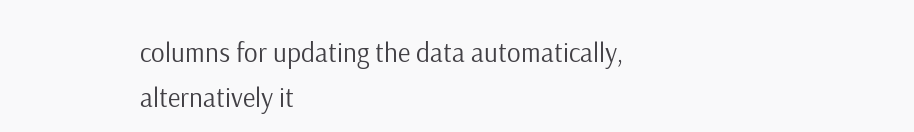columns for updating the data automatically, alternatively it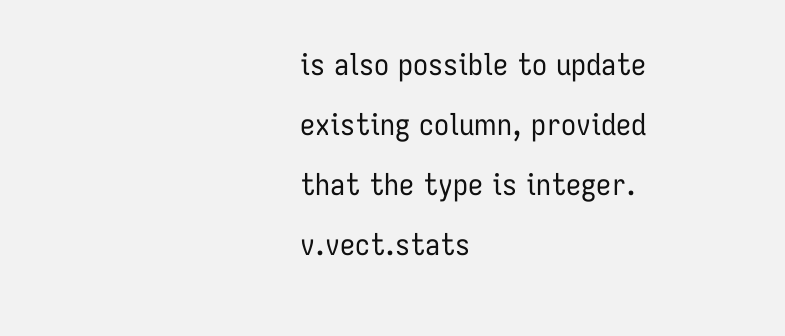is also possible to update existing column, provided that the type is integer.
v.vect.stats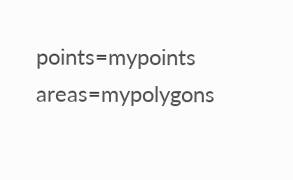points=mypoints areas=mypolygons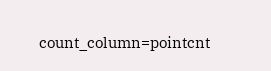count_column=pointcnt